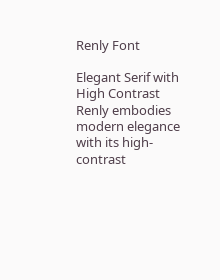Renly Font

Elegant Serif with High Contrast
Renly embodies modern elegance with its high-contrast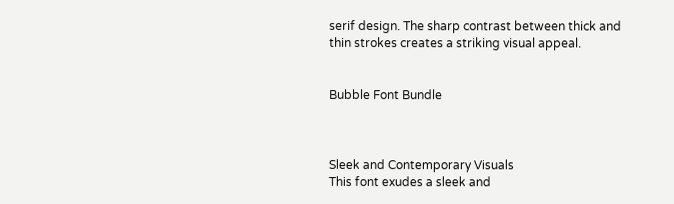serif design. The sharp contrast between thick and thin strokes creates a striking visual appeal.


Bubble Font Bundle



Sleek and Contemporary Visuals
This font exudes a sleek and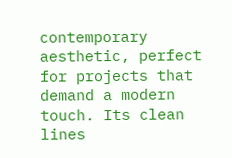contemporary aesthetic, perfect for projects that demand a modern touch. Its clean lines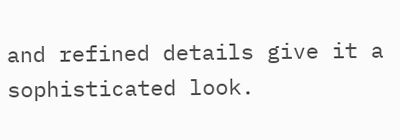and refined details give it a sophisticated look.